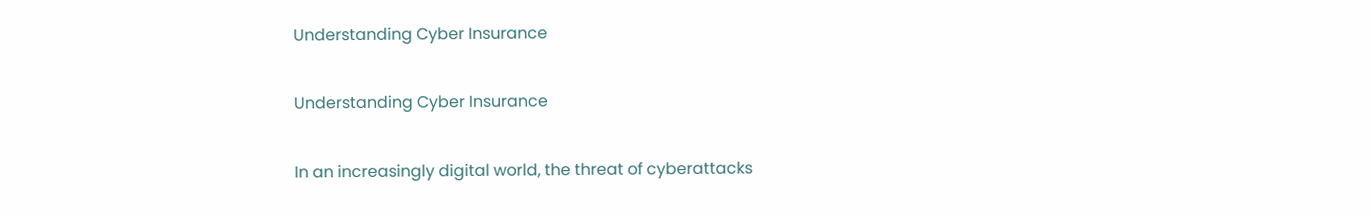Understanding Cyber Insurance

Understanding Cyber Insurance

In an increasingly digital world, the threat of cyberattacks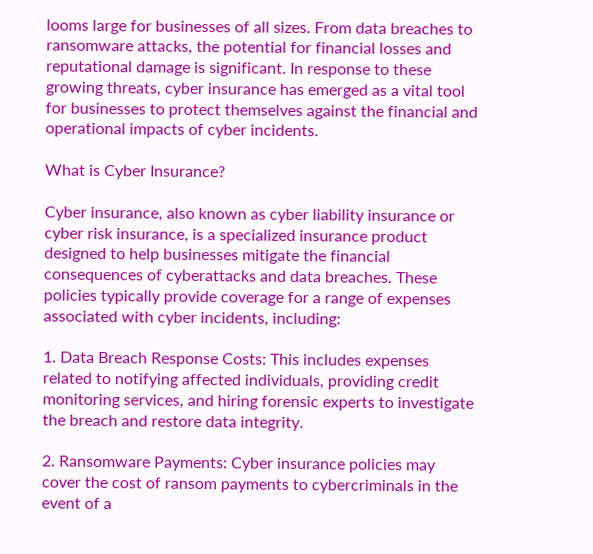looms large for businesses of all sizes. From data breaches to ransomware attacks, the potential for financial losses and reputational damage is significant. In response to these growing threats, cyber insurance has emerged as a vital tool for businesses to protect themselves against the financial and operational impacts of cyber incidents.

What is Cyber Insurance?

Cyber insurance, also known as cyber liability insurance or cyber risk insurance, is a specialized insurance product designed to help businesses mitigate the financial consequences of cyberattacks and data breaches. These policies typically provide coverage for a range of expenses associated with cyber incidents, including:

1. Data Breach Response Costs: This includes expenses related to notifying affected individuals, providing credit monitoring services, and hiring forensic experts to investigate the breach and restore data integrity.

2. Ransomware Payments: Cyber insurance policies may cover the cost of ransom payments to cybercriminals in the event of a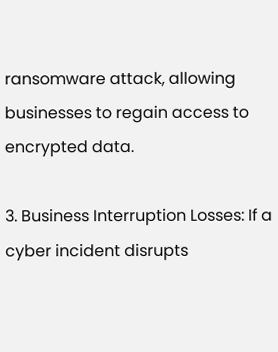ransomware attack, allowing businesses to regain access to encrypted data.

3. Business Interruption Losses: If a cyber incident disrupts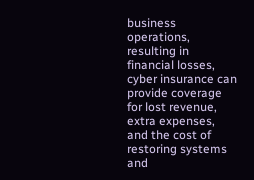business operations, resulting in financial losses, cyber insurance can provide coverage for lost revenue, extra expenses, and the cost of restoring systems and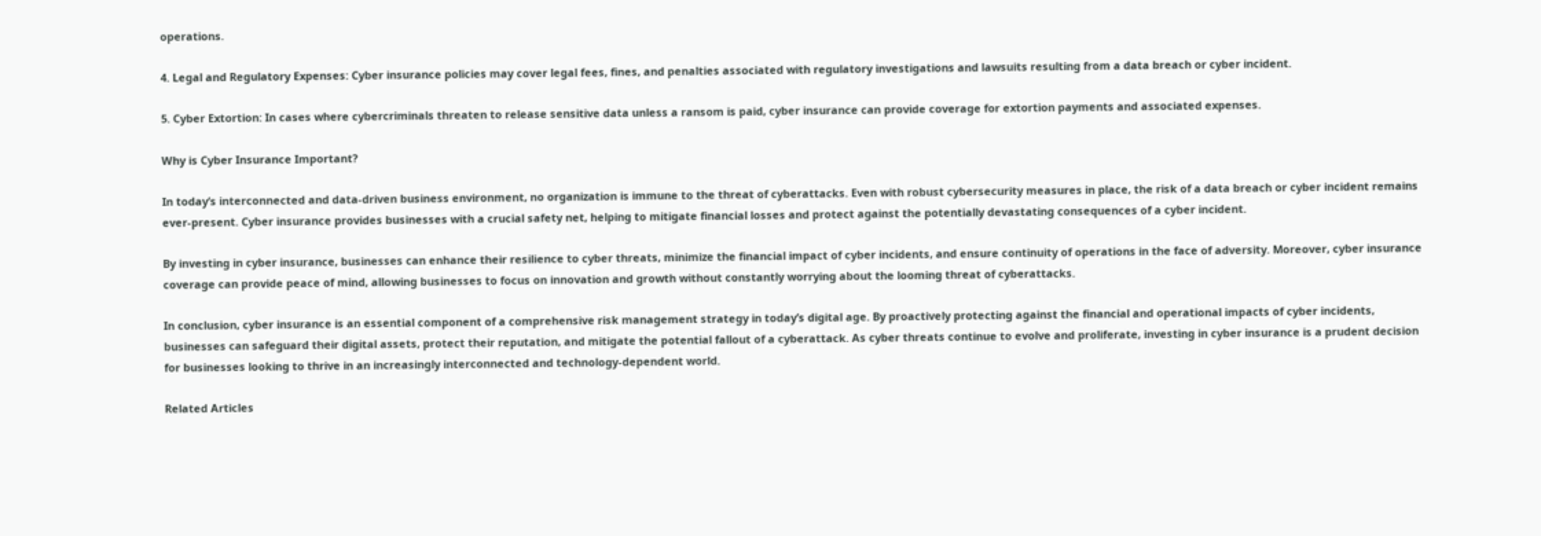operations.

4. Legal and Regulatory Expenses: Cyber insurance policies may cover legal fees, fines, and penalties associated with regulatory investigations and lawsuits resulting from a data breach or cyber incident.

5. Cyber Extortion: In cases where cybercriminals threaten to release sensitive data unless a ransom is paid, cyber insurance can provide coverage for extortion payments and associated expenses.

Why is Cyber Insurance Important?

In today’s interconnected and data-driven business environment, no organization is immune to the threat of cyberattacks. Even with robust cybersecurity measures in place, the risk of a data breach or cyber incident remains ever-present. Cyber insurance provides businesses with a crucial safety net, helping to mitigate financial losses and protect against the potentially devastating consequences of a cyber incident.

By investing in cyber insurance, businesses can enhance their resilience to cyber threats, minimize the financial impact of cyber incidents, and ensure continuity of operations in the face of adversity. Moreover, cyber insurance coverage can provide peace of mind, allowing businesses to focus on innovation and growth without constantly worrying about the looming threat of cyberattacks.

In conclusion, cyber insurance is an essential component of a comprehensive risk management strategy in today’s digital age. By proactively protecting against the financial and operational impacts of cyber incidents, businesses can safeguard their digital assets, protect their reputation, and mitigate the potential fallout of a cyberattack. As cyber threats continue to evolve and proliferate, investing in cyber insurance is a prudent decision for businesses looking to thrive in an increasingly interconnected and technology-dependent world.

Related Articles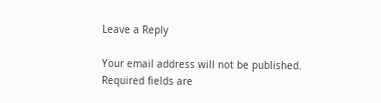Leave a Reply

Your email address will not be published. Required fields are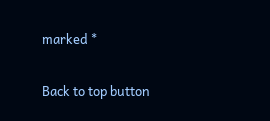marked *

Back to top button